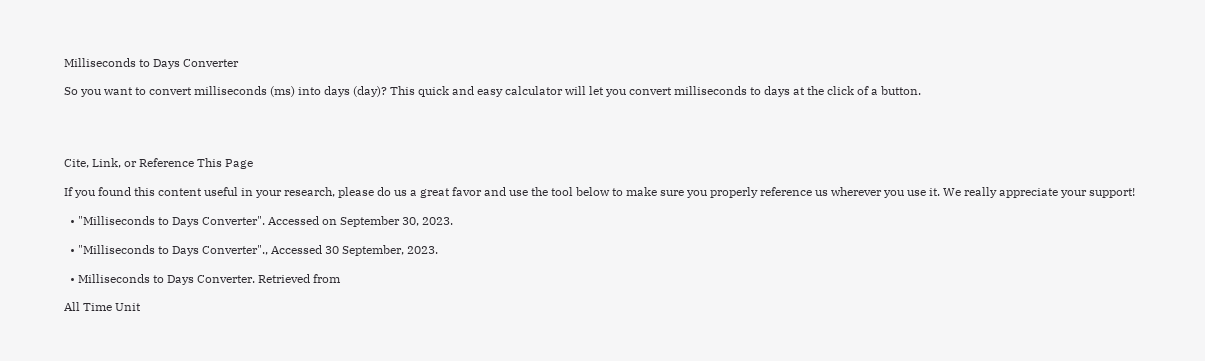Milliseconds to Days Converter

So you want to convert milliseconds (ms) into days (day)? This quick and easy calculator will let you convert milliseconds to days at the click of a button.




Cite, Link, or Reference This Page

If you found this content useful in your research, please do us a great favor and use the tool below to make sure you properly reference us wherever you use it. We really appreciate your support!

  • "Milliseconds to Days Converter". Accessed on September 30, 2023.

  • "Milliseconds to Days Converter"., Accessed 30 September, 2023.

  • Milliseconds to Days Converter. Retrieved from

All Time Unit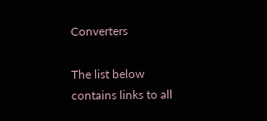Converters

The list below contains links to all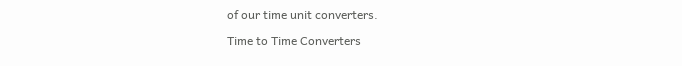of our time unit converters.

Time to Time Converters